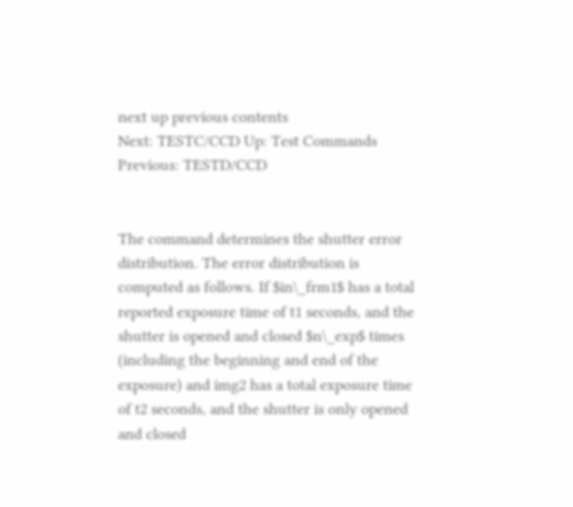next up previous contents
Next: TESTC/CCD Up: Test Commands Previous: TESTD/CCD


The command determines the shutter error distribution. The error distribution is computed as follows. If $in\_frm1$ has a total reported exposure time of t1 seconds, and the shutter is opened and closed $n\_exp$ times (including the beginning and end of the exposure) and img2 has a total exposure time of t2 seconds, and the shutter is only opened and closed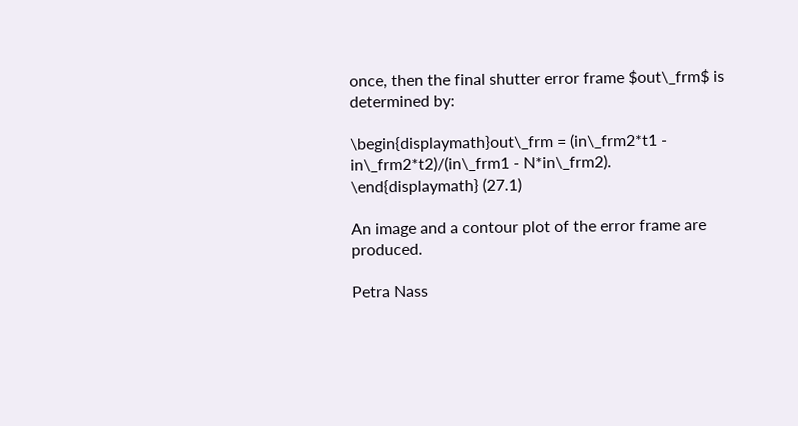once, then the final shutter error frame $out\_frm$ is determined by:

\begin{displaymath}out\_frm = (in\_frm2*t1 - in\_frm2*t2)/(in\_frm1 - N*in\_frm2).
\end{displaymath} (27.1)

An image and a contour plot of the error frame are produced.

Petra Nass